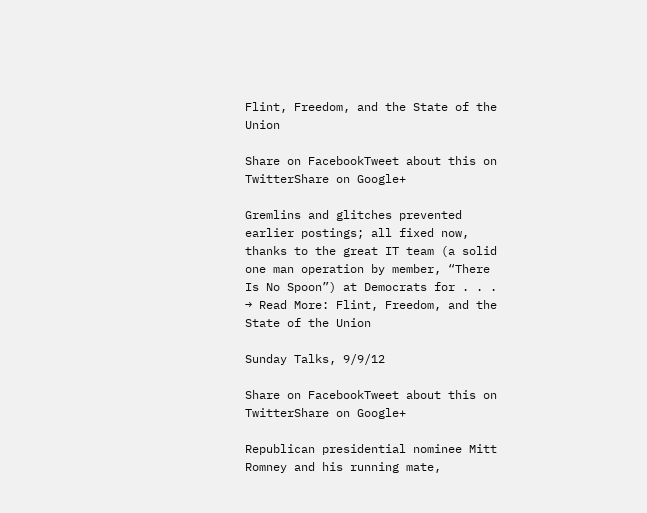Flint, Freedom, and the State of the Union

Share on FacebookTweet about this on TwitterShare on Google+

Gremlins and glitches prevented earlier postings; all fixed now, thanks to the great IT team (a solid one man operation by member, “There Is No Spoon”) at Democrats for . . . → Read More: Flint, Freedom, and the State of the Union

Sunday Talks, 9/9/12

Share on FacebookTweet about this on TwitterShare on Google+

Republican presidential nominee Mitt Romney and his running mate,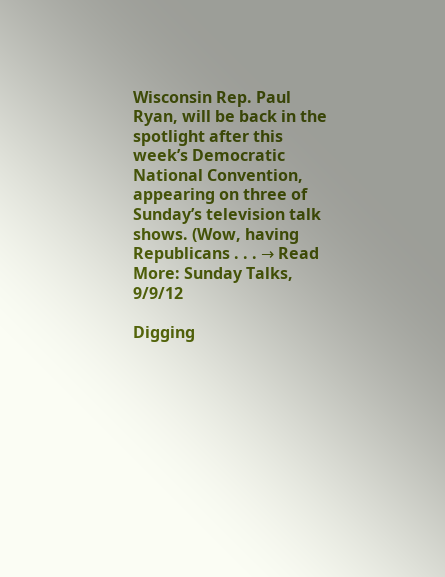Wisconsin Rep. Paul Ryan, will be back in the spotlight after this week’s Democratic National Convention, appearing on three of Sunday’s television talk shows. (Wow, having Republicans . . . → Read More: Sunday Talks, 9/9/12

Digging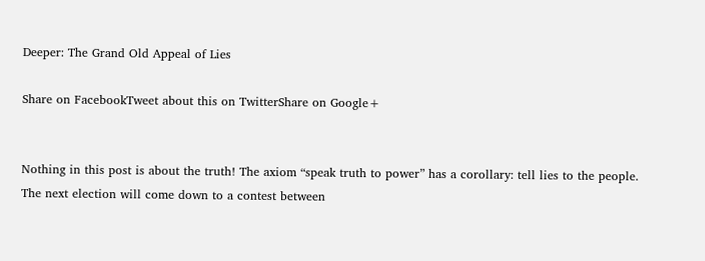Deeper: The Grand Old Appeal of Lies

Share on FacebookTweet about this on TwitterShare on Google+


Nothing in this post is about the truth! The axiom “speak truth to power” has a corollary: tell lies to the people. The next election will come down to a contest between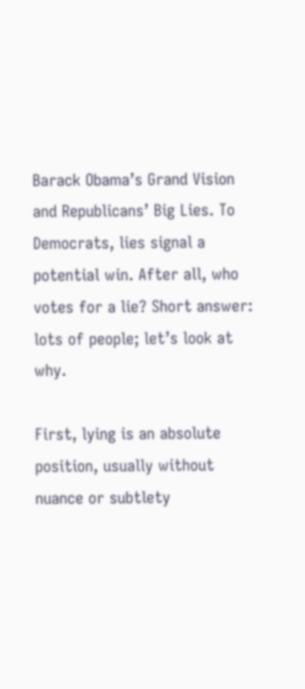Barack Obama’s Grand Vision and Republicans’ Big Lies. To Democrats, lies signal a potential win. After all, who votes for a lie? Short answer: lots of people; let’s look at why.

First, lying is an absolute position, usually without nuance or subtlety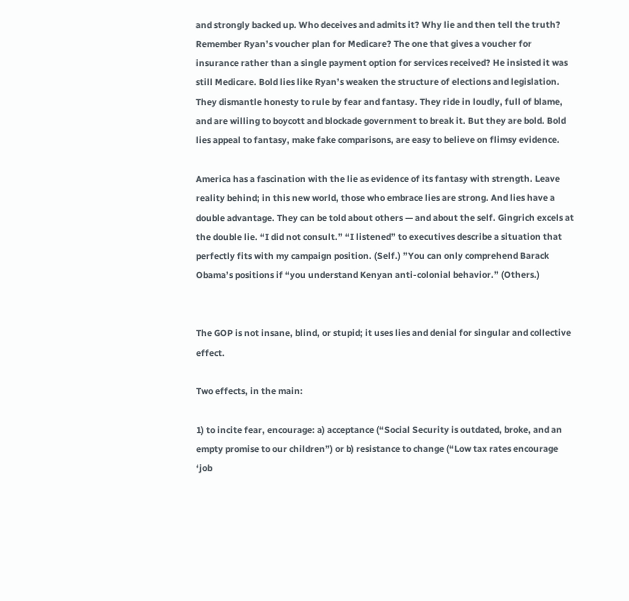and strongly backed up. Who deceives and admits it? Why lie and then tell the truth? Remember Ryan’s voucher plan for Medicare? The one that gives a voucher for insurance rather than a single payment option for services received? He insisted it was still Medicare. Bold lies like Ryan’s weaken the structure of elections and legislation. They dismantle honesty to rule by fear and fantasy. They ride in loudly, full of blame, and are willing to boycott and blockade government to break it. But they are bold. Bold lies appeal to fantasy, make fake comparisons, are easy to believe on flimsy evidence.

America has a fascination with the lie as evidence of its fantasy with strength. Leave reality behind; in this new world, those who embrace lies are strong. And lies have a double advantage. They can be told about others — and about the self. Gingrich excels at the double lie. “I did not consult.” “I listened” to executives describe a situation that perfectly fits with my campaign position. (Self.) ”You can only comprehend Barack Obama’s positions if “you understand Kenyan anti-colonial behavior.” (Others.)


The GOP is not insane, blind, or stupid; it uses lies and denial for singular and collective effect.

Two effects, in the main:

1) to incite fear, encourage: a) acceptance (“Social Security is outdated, broke, and an empty promise to our children”) or b) resistance to change (“Low tax rates encourage ‘job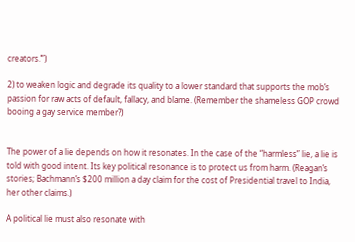creators.’”)

2) to weaken logic and degrade its quality to a lower standard that supports the mob’s passion for raw acts of default, fallacy, and blame. (Remember the shameless GOP crowd booing a gay service member?)


The power of a lie depends on how it resonates. In the case of the “harmless” lie, a lie is told with good intent. Its key political resonance is to protect us from harm. (Reagan’s stories; Bachmann’s $200 million a day claim for the cost of Presidential travel to India, her other claims.)

A political lie must also resonate with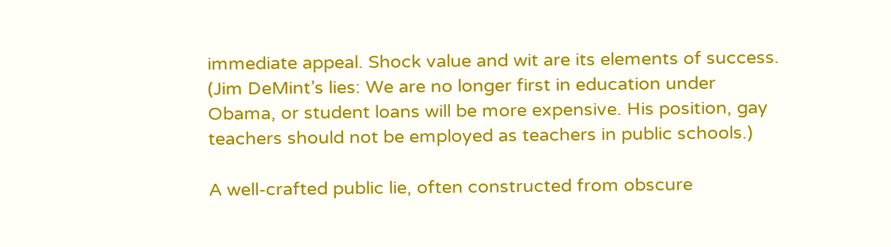immediate appeal. Shock value and wit are its elements of success. (Jim DeMint’s lies: We are no longer first in education under Obama, or student loans will be more expensive. His position, gay teachers should not be employed as teachers in public schools.)

A well-crafted public lie, often constructed from obscure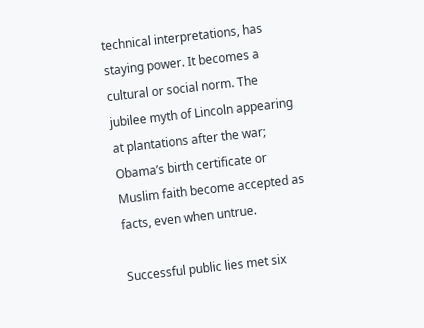technical interpretations, has staying power. It becomes a cultural or social norm. The jubilee myth of Lincoln appearing at plantations after the war; Obama’s birth certificate or Muslim faith become accepted as facts, even when untrue.

Successful public lies met six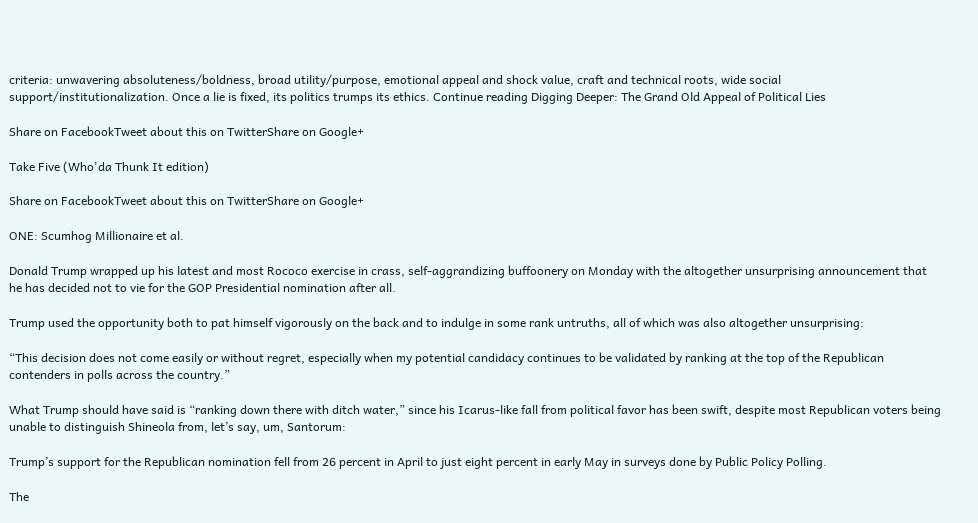criteria: unwavering absoluteness/boldness, broad utility/purpose, emotional appeal and shock value, craft and technical roots, wide social support/institutionalization. Once a lie is fixed, its politics trumps its ethics. Continue reading Digging Deeper: The Grand Old Appeal of Political Lies

Share on FacebookTweet about this on TwitterShare on Google+

Take Five (Who'da Thunk It edition)

Share on FacebookTweet about this on TwitterShare on Google+

ONE: Scumhog Millionaire et al.

Donald Trump wrapped up his latest and most Rococo exercise in crass, self-aggrandizing buffoonery on Monday with the altogether unsurprising announcement that he has decided not to vie for the GOP Presidential nomination after all.

Trump used the opportunity both to pat himself vigorously on the back and to indulge in some rank untruths, all of which was also altogether unsurprising:

“This decision does not come easily or without regret, especially when my potential candidacy continues to be validated by ranking at the top of the Republican contenders in polls across the country.”

What Trump should have said is “ranking down there with ditch water,” since his Icarus-like fall from political favor has been swift, despite most Republican voters being unable to distinguish Shineola from, let’s say, um, Santorum:

Trump’s support for the Republican nomination fell from 26 percent in April to just eight percent in early May in surveys done by Public Policy Polling.

The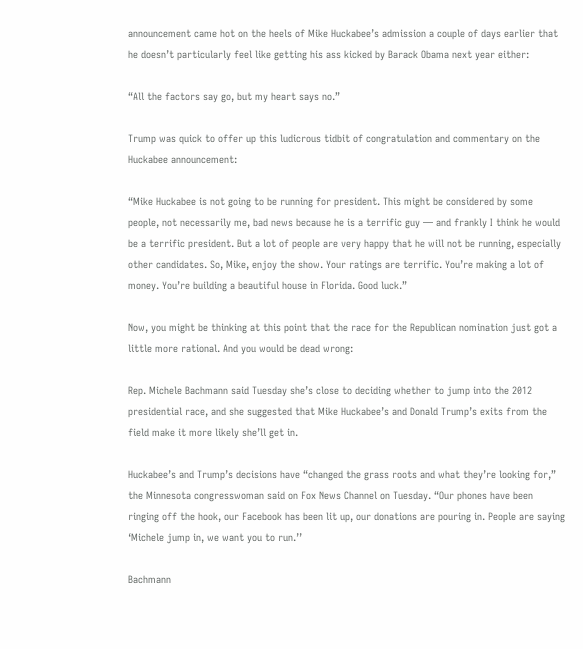announcement came hot on the heels of Mike Huckabee’s admission a couple of days earlier that he doesn’t particularly feel like getting his ass kicked by Barack Obama next year either:

“All the factors say go, but my heart says no.”

Trump was quick to offer up this ludicrous tidbit of congratulation and commentary on the Huckabee announcement:

“Mike Huckabee is not going to be running for president. This might be considered by some people, not necessarily me, bad news because he is a terrific guy — and frankly I think he would be a terrific president. But a lot of people are very happy that he will not be running, especially other candidates. So, Mike, enjoy the show. Your ratings are terrific. You’re making a lot of money. You’re building a beautiful house in Florida. Good luck.”

Now, you might be thinking at this point that the race for the Republican nomination just got a little more rational. And you would be dead wrong:

Rep. Michele Bachmann said Tuesday she’s close to deciding whether to jump into the 2012 presidential race, and she suggested that Mike Huckabee’s and Donald Trump’s exits from the field make it more likely she’ll get in.

Huckabee’s and Trump’s decisions have “changed the grass roots and what they’re looking for,” the Minnesota congresswoman said on Fox News Channel on Tuesday. “Our phones have been ringing off the hook, our Facebook has been lit up, our donations are pouring in. People are saying ‘Michele jump in, we want you to run.’’

Bachmann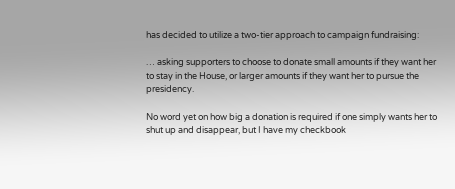has decided to utilize a two-tier approach to campaign fundraising:

… asking supporters to choose to donate small amounts if they want her to stay in the House, or larger amounts if they want her to pursue the presidency.

No word yet on how big a donation is required if one simply wants her to shut up and disappear, but I have my checkbook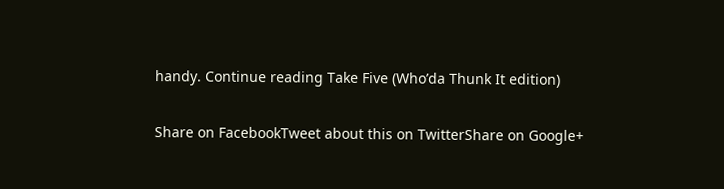handy. Continue reading Take Five (Who’da Thunk It edition)

Share on FacebookTweet about this on TwitterShare on Google+